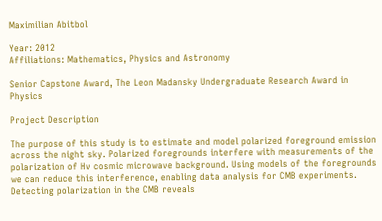Maximilian Abitbol

Year: 2012
Affiliations: Mathematics, Physics and Astronomy

Senior Capstone Award, The Leon Madansky Undergraduate Research Award in Physics

Project Description

The purpose of this study is to estimate and model polarized foreground emission across the night sky. Polarized foregrounds interfere with measurements of the polarization of Hv cosmic microwave background. Using models of the foregrounds we can reduce this interference, enabling data analysis for CMB experiments. Detecting polarization in the CMB reveals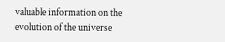valuable information on the evolution of the universe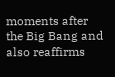moments after the Big Bang and also reaffirms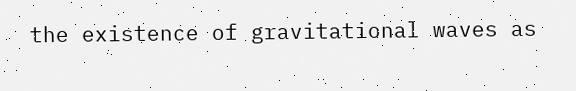the existence of gravitational waves as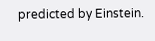predicted by Einstein.